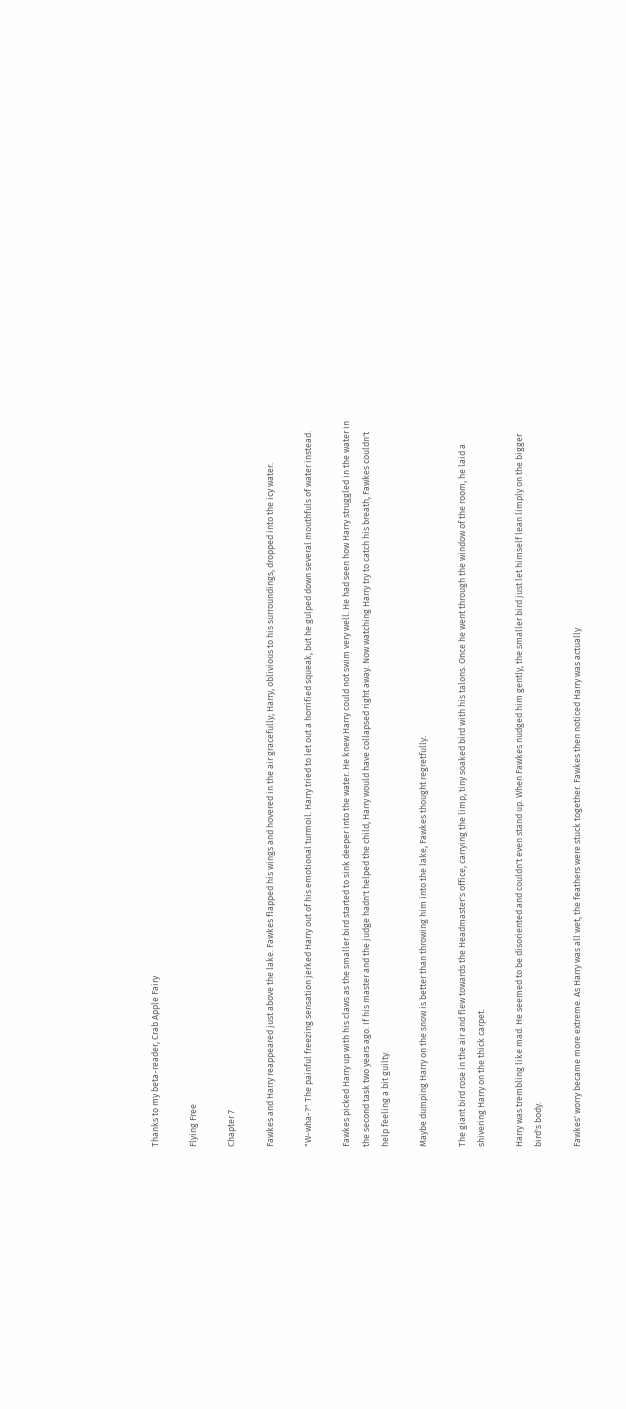Thanks to my beta-reader, Crab Apple Fairy

Flying Free

Chapter 7

Fawkes and Harry reappeared just above the lake. Fawkes flapped his wings and hovered in the air gracefully; Harry, oblivious to his surroundings, dropped into the icy water.

"W-wha-?" The painful freezing sensation jerked Harry out of his emotional turmoil. Harry tried to let out a horrified squeak, but he gulped down several mouthfuls of water instead.

Fawkes picked Harry up with his claws as the smaller bird started to sink deeper into the water. He knew Harry could not swim very well. He had seen how Harry struggled in the water in the second task two years ago. If his master and the judge hadn't helped the child, Harry would have collapsed right away. Now watching Harry try to catch his breath, Fawkes couldn't help feeling a bit guilty.

Maybe dumping Harry on the snow is better than throwing him into the lake, Fawkes thought regretfully.

The giant bird rose in the air and flew towards the Headmaster's office, carrying the limp, tiny soaked bird with his talons. Once he went through the window of the room, he laid a shivering Harry on the thick carpet.

Harry was trembling like mad. He seemed to be disoriented and couldn't even stand up. When Fawkes nudged him gently, the smaller bird just let himself lean limply on the bigger bird's body.

Fawkes' worry became more extreme. As Harry was all wet, the feathers were stuck together. Fawkes then noticed Harry was actually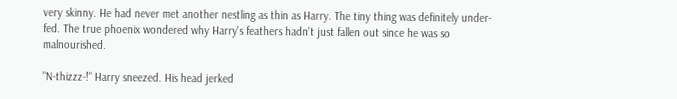very skinny. He had never met another nestling as thin as Harry. The tiny thing was definitely under-fed. The true phoenix wondered why Harry's feathers hadn't just fallen out since he was so malnourished.

"N-thizzz-!" Harry sneezed. His head jerked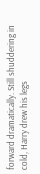forward dramatically. Still shuddering in cold, Harry drew his legs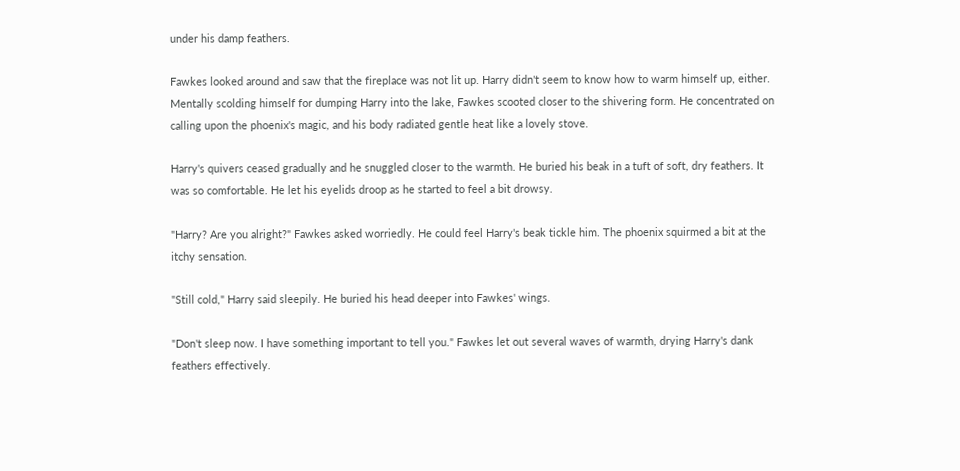under his damp feathers.

Fawkes looked around and saw that the fireplace was not lit up. Harry didn't seem to know how to warm himself up, either. Mentally scolding himself for dumping Harry into the lake, Fawkes scooted closer to the shivering form. He concentrated on calling upon the phoenix's magic, and his body radiated gentle heat like a lovely stove.

Harry's quivers ceased gradually and he snuggled closer to the warmth. He buried his beak in a tuft of soft, dry feathers. It was so comfortable. He let his eyelids droop as he started to feel a bit drowsy.

"Harry? Are you alright?" Fawkes asked worriedly. He could feel Harry's beak tickle him. The phoenix squirmed a bit at the itchy sensation.

"Still cold," Harry said sleepily. He buried his head deeper into Fawkes' wings.

"Don't sleep now. I have something important to tell you." Fawkes let out several waves of warmth, drying Harry's dank feathers effectively.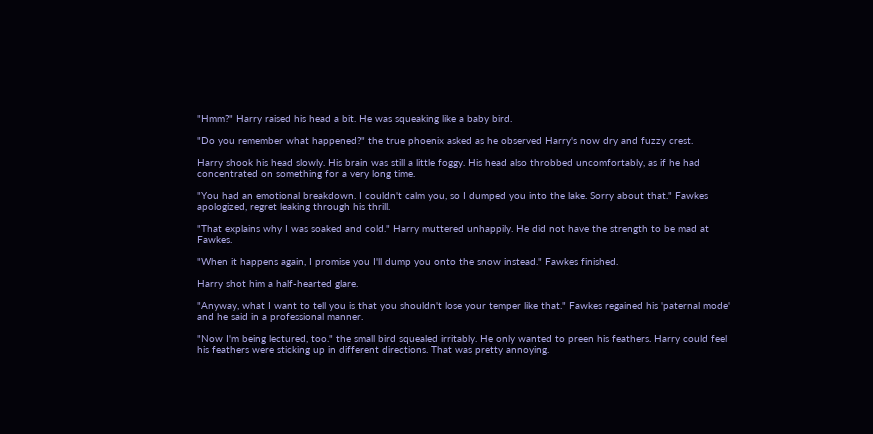"Hmm?" Harry raised his head a bit. He was squeaking like a baby bird.

"Do you remember what happened?" the true phoenix asked as he observed Harry's now dry and fuzzy crest.

Harry shook his head slowly. His brain was still a little foggy. His head also throbbed uncomfortably, as if he had concentrated on something for a very long time.

"You had an emotional breakdown. I couldn't calm you, so I dumped you into the lake. Sorry about that." Fawkes apologized, regret leaking through his thrill.

"That explains why I was soaked and cold." Harry muttered unhappily. He did not have the strength to be mad at Fawkes.

"When it happens again, I promise you I'll dump you onto the snow instead." Fawkes finished.

Harry shot him a half-hearted glare.

"Anyway, what I want to tell you is that you shouldn't lose your temper like that." Fawkes regained his 'paternal mode' and he said in a professional manner.

"Now I'm being lectured, too." the small bird squealed irritably. He only wanted to preen his feathers. Harry could feel his feathers were sticking up in different directions. That was pretty annoying.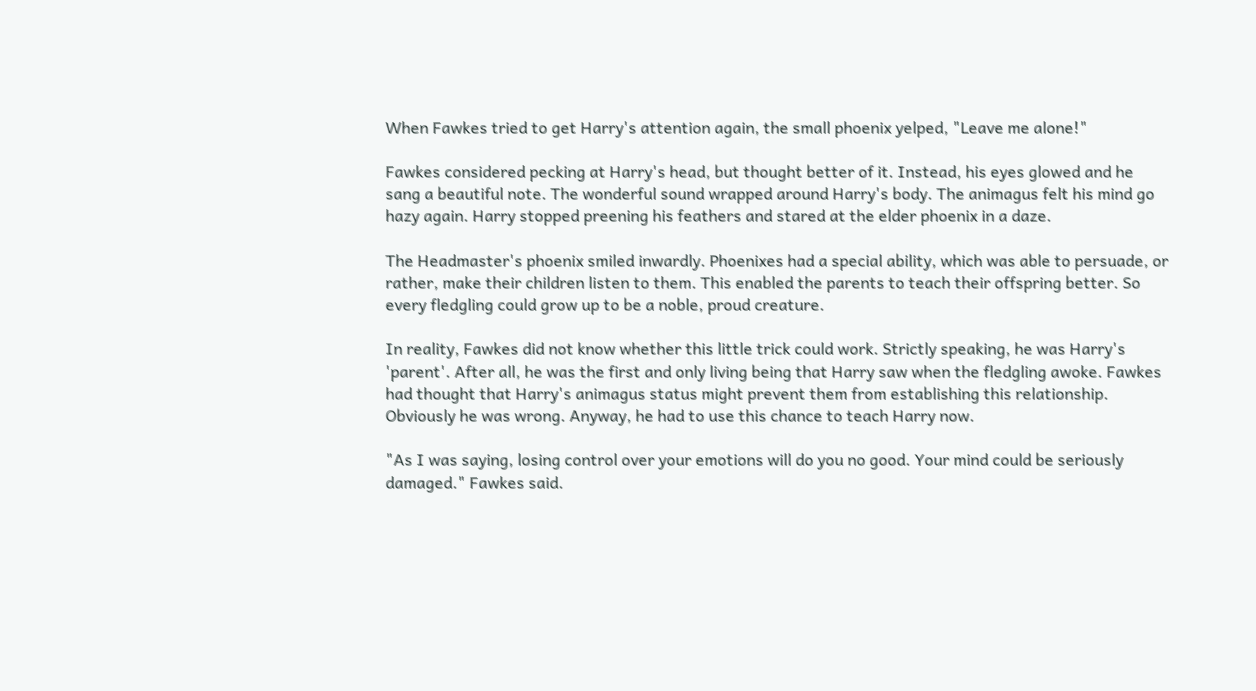When Fawkes tried to get Harry's attention again, the small phoenix yelped, "Leave me alone!"

Fawkes considered pecking at Harry's head, but thought better of it. Instead, his eyes glowed and he sang a beautiful note. The wonderful sound wrapped around Harry's body. The animagus felt his mind go hazy again. Harry stopped preening his feathers and stared at the elder phoenix in a daze.

The Headmaster's phoenix smiled inwardly. Phoenixes had a special ability, which was able to persuade, or rather, make their children listen to them. This enabled the parents to teach their offspring better. So every fledgling could grow up to be a noble, proud creature.

In reality, Fawkes did not know whether this little trick could work. Strictly speaking, he was Harry's 'parent'. After all, he was the first and only living being that Harry saw when the fledgling awoke. Fawkes had thought that Harry's animagus status might prevent them from establishing this relationship. Obviously he was wrong. Anyway, he had to use this chance to teach Harry now.

"As I was saying, losing control over your emotions will do you no good. Your mind could be seriously damaged." Fawkes said.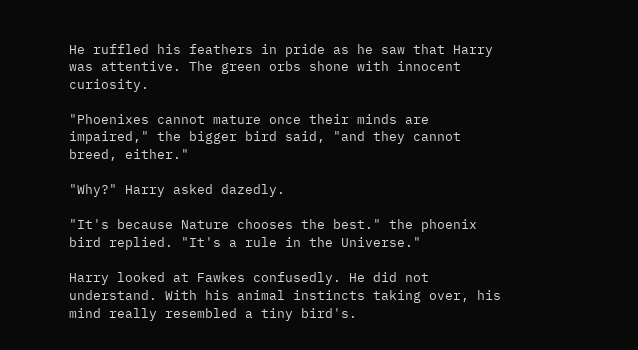He ruffled his feathers in pride as he saw that Harry was attentive. The green orbs shone with innocent curiosity.

"Phoenixes cannot mature once their minds are impaired," the bigger bird said, "and they cannot breed, either."

"Why?" Harry asked dazedly.

"It's because Nature chooses the best." the phoenix bird replied. "It's a rule in the Universe."

Harry looked at Fawkes confusedly. He did not understand. With his animal instincts taking over, his mind really resembled a tiny bird's.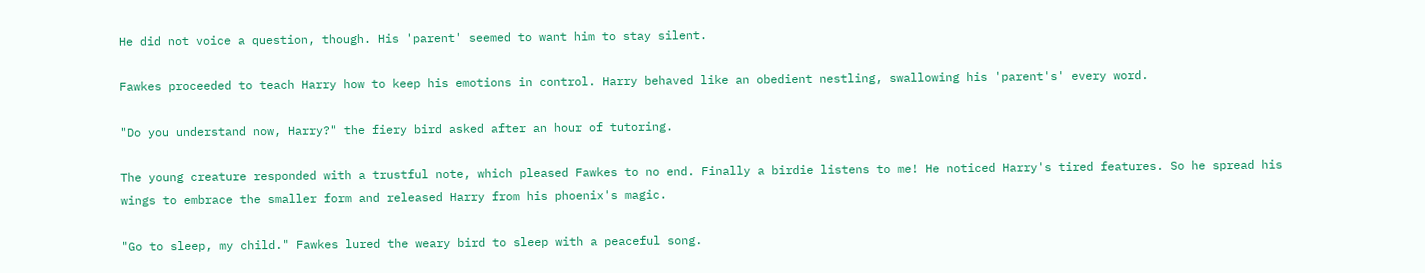He did not voice a question, though. His 'parent' seemed to want him to stay silent.

Fawkes proceeded to teach Harry how to keep his emotions in control. Harry behaved like an obedient nestling, swallowing his 'parent's' every word.

"Do you understand now, Harry?" the fiery bird asked after an hour of tutoring.

The young creature responded with a trustful note, which pleased Fawkes to no end. Finally a birdie listens to me! He noticed Harry's tired features. So he spread his wings to embrace the smaller form and released Harry from his phoenix's magic.

"Go to sleep, my child." Fawkes lured the weary bird to sleep with a peaceful song.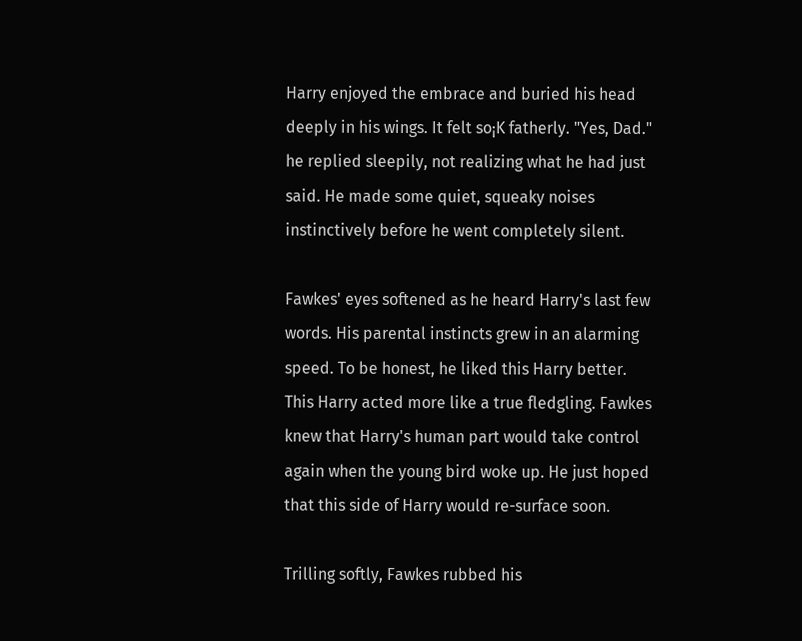Harry enjoyed the embrace and buried his head deeply in his wings. It felt so¡K fatherly. "Yes, Dad." he replied sleepily, not realizing what he had just said. He made some quiet, squeaky noises instinctively before he went completely silent.

Fawkes' eyes softened as he heard Harry's last few words. His parental instincts grew in an alarming speed. To be honest, he liked this Harry better. This Harry acted more like a true fledgling. Fawkes knew that Harry's human part would take control again when the young bird woke up. He just hoped that this side of Harry would re-surface soon.

Trilling softly, Fawkes rubbed his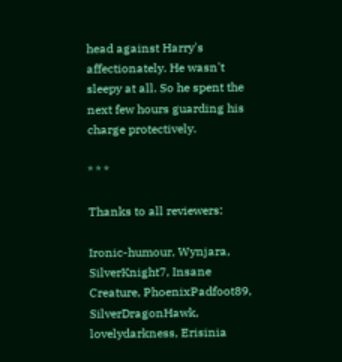head against Harry's affectionately. He wasn't sleepy at all. So he spent the next few hours guarding his charge protectively.

* * *

Thanks to all reviewers:

Ironic-humour, Wynjara, SilverKnight7, Insane Creature, PhoenixPadfoot89, SilverDragonHawk, lovelydarkness, Erisinia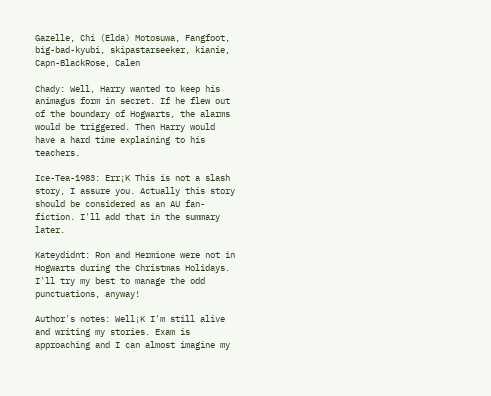Gazelle, Chi (Elda) Motosuwa, Fangfoot, big-bad-kyubi, skipastarseeker, kianie, Capn-BlackRose, Calen

Chady: Well, Harry wanted to keep his animagus form in secret. If he flew out of the boundary of Hogwarts, the alarms would be triggered. Then Harry would have a hard time explaining to his teachers.

Ice-Tea-1983: Err¡K This is not a slash story, I assure you. Actually this story should be considered as an AU fan-fiction. I'll add that in the summary later.

Kateydidnt: Ron and Hermione were not in Hogwarts during the Christmas Holidays. I'll try my best to manage the odd punctuations, anyway!

Author's notes: Well¡K I'm still alive and writing my stories. Exam is approaching and I can almost imagine my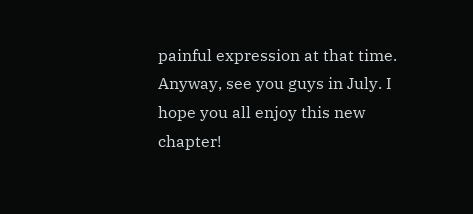painful expression at that time. Anyway, see you guys in July. I hope you all enjoy this new chapter!